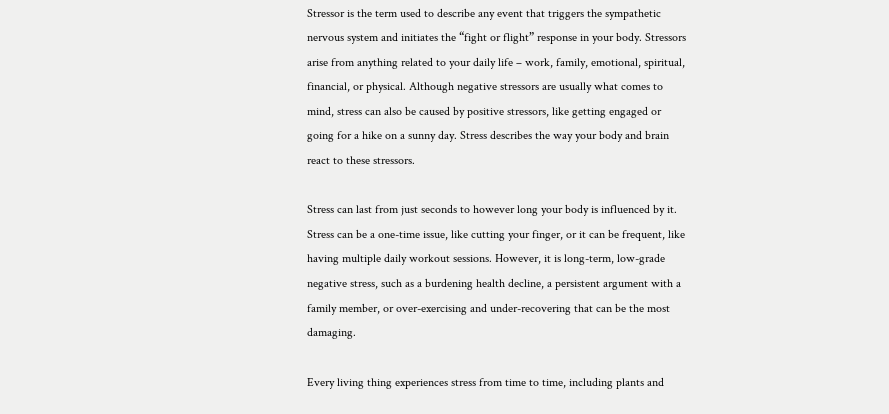Stressor is the term used to describe any event that triggers the sympathetic nervous system and initiates the “fight or flight” response in your body. Stressors arise from anything related to your daily life – work, family, emotional, spiritual, financial, or physical. Although negative stressors are usually what comes to mind, stress can also be caused by positive stressors, like getting engaged or going for a hike on a sunny day. Stress describes the way your body and brain react to these stressors.

Stress can last from just seconds to however long your body is influenced by it. Stress can be a one-time issue, like cutting your finger, or it can be frequent, like having multiple daily workout sessions. However, it is long-term, low-grade negative stress, such as a burdening health decline, a persistent argument with a family member, or over-exercising and under-recovering that can be the most damaging.

Every living thing experiences stress from time to time, including plants and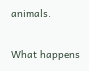animals.

What happens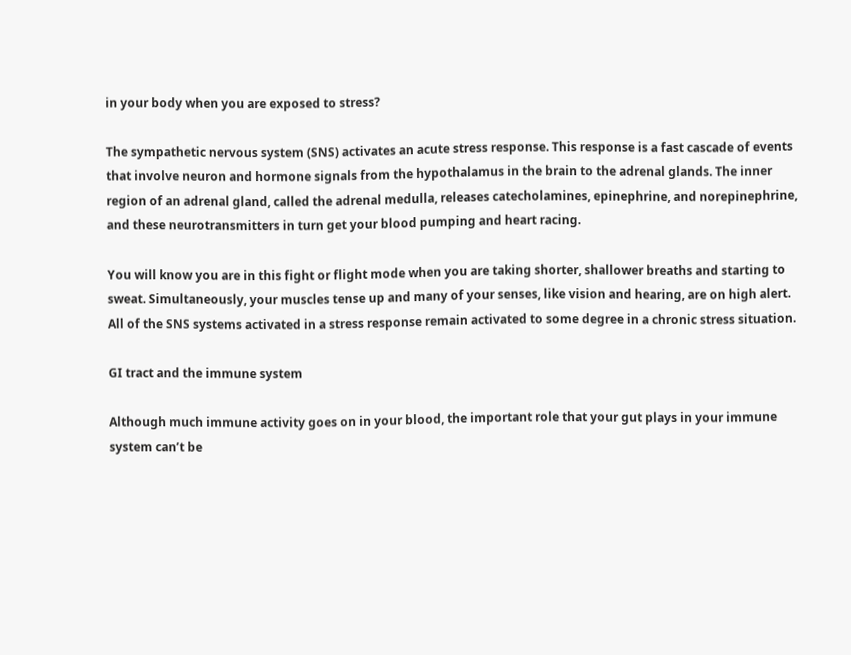in your body when you are exposed to stress?

The sympathetic nervous system (SNS) activates an acute stress response. This response is a fast cascade of events that involve neuron and hormone signals from the hypothalamus in the brain to the adrenal glands. The inner region of an adrenal gland, called the adrenal medulla, releases catecholamines, epinephrine, and norepinephrine, and these neurotransmitters in turn get your blood pumping and heart racing.

You will know you are in this fight or flight mode when you are taking shorter, shallower breaths and starting to sweat. Simultaneously, your muscles tense up and many of your senses, like vision and hearing, are on high alert. All of the SNS systems activated in a stress response remain activated to some degree in a chronic stress situation.

GI tract and the immune system

Although much immune activity goes on in your blood, the important role that your gut plays in your immune system can’t be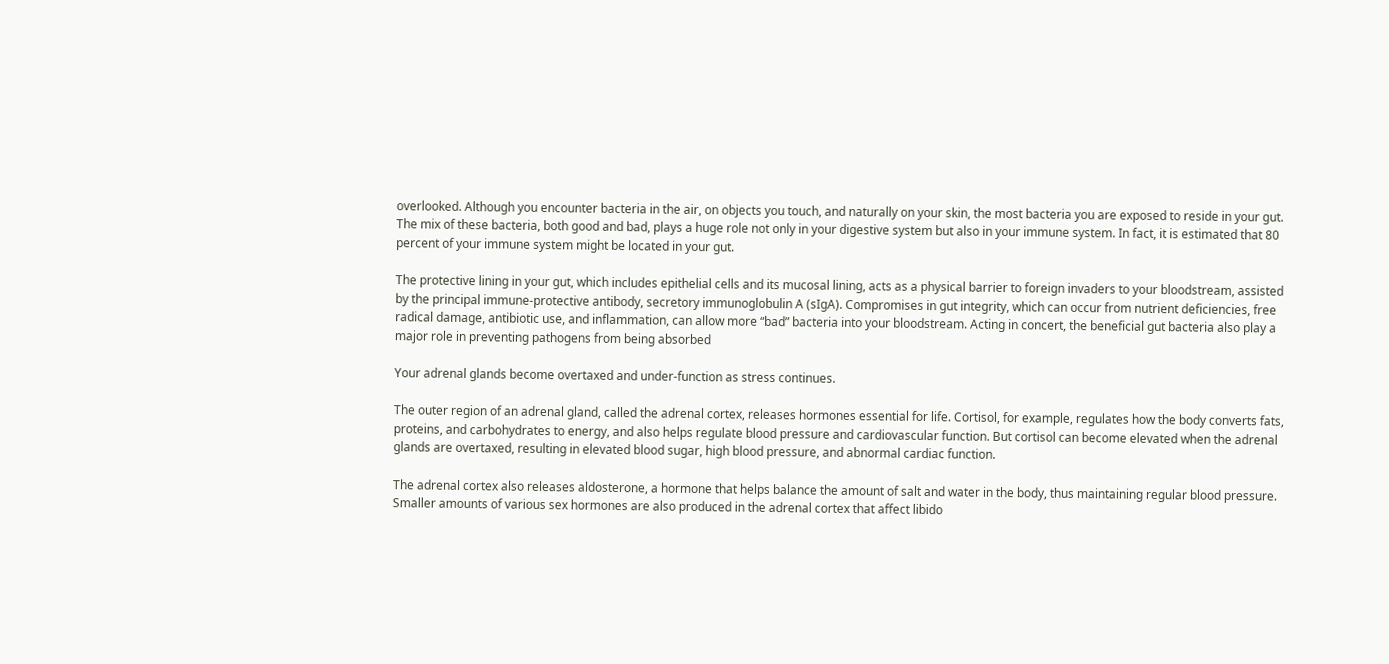overlooked. Although you encounter bacteria in the air, on objects you touch, and naturally on your skin, the most bacteria you are exposed to reside in your gut. The mix of these bacteria, both good and bad, plays a huge role not only in your digestive system but also in your immune system. In fact, it is estimated that 80 percent of your immune system might be located in your gut.

The protective lining in your gut, which includes epithelial cells and its mucosal lining, acts as a physical barrier to foreign invaders to your bloodstream, assisted by the principal immune-protective antibody, secretory immunoglobulin A (sIgA). Compromises in gut integrity, which can occur from nutrient deficiencies, free radical damage, antibiotic use, and inflammation, can allow more “bad” bacteria into your bloodstream. Acting in concert, the beneficial gut bacteria also play a major role in preventing pathogens from being absorbed

Your adrenal glands become overtaxed and under-function as stress continues.

The outer region of an adrenal gland, called the adrenal cortex, releases hormones essential for life. Cortisol, for example, regulates how the body converts fats, proteins, and carbohydrates to energy, and also helps regulate blood pressure and cardiovascular function. But cortisol can become elevated when the adrenal glands are overtaxed, resulting in elevated blood sugar, high blood pressure, and abnormal cardiac function.

The adrenal cortex also releases aldosterone, a hormone that helps balance the amount of salt and water in the body, thus maintaining regular blood pressure. Smaller amounts of various sex hormones are also produced in the adrenal cortex that affect libido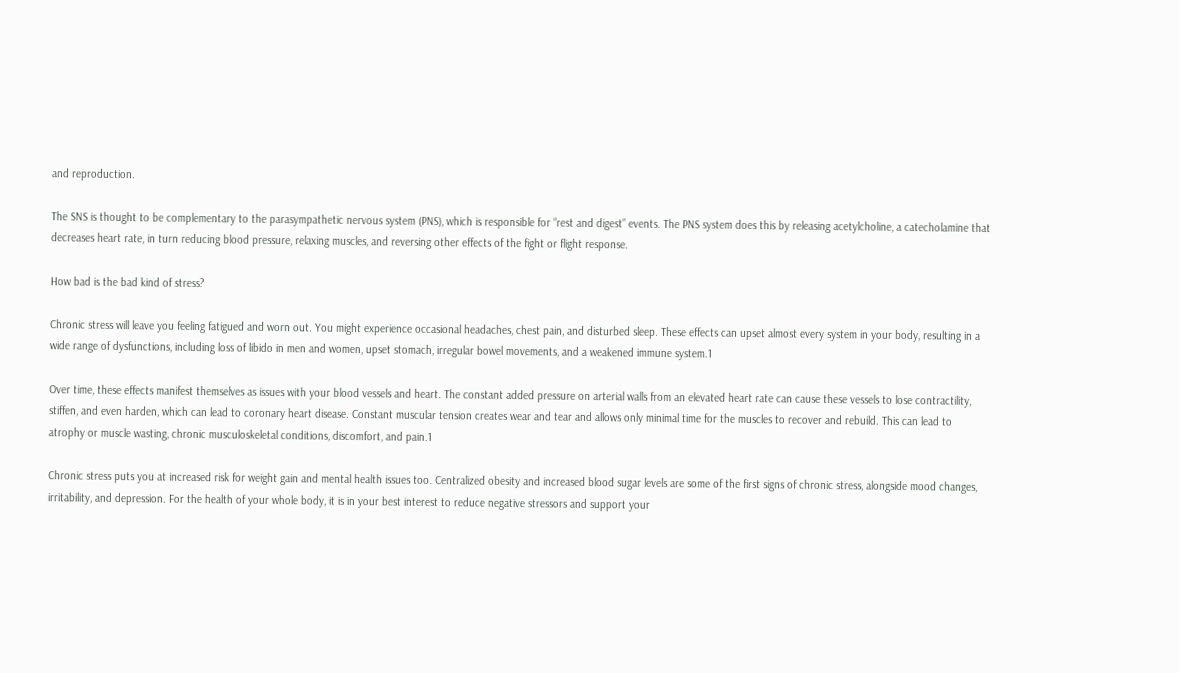and reproduction.

The SNS is thought to be complementary to the parasympathetic nervous system (PNS), which is responsible for “rest and digest” events. The PNS system does this by releasing acetylcholine, a catecholamine that decreases heart rate, in turn reducing blood pressure, relaxing muscles, and reversing other effects of the fight or flight response.

How bad is the bad kind of stress?

Chronic stress will leave you feeling fatigued and worn out. You might experience occasional headaches, chest pain, and disturbed sleep. These effects can upset almost every system in your body, resulting in a wide range of dysfunctions, including loss of libido in men and women, upset stomach, irregular bowel movements, and a weakened immune system.1

Over time, these effects manifest themselves as issues with your blood vessels and heart. The constant added pressure on arterial walls from an elevated heart rate can cause these vessels to lose contractility, stiffen, and even harden, which can lead to coronary heart disease. Constant muscular tension creates wear and tear and allows only minimal time for the muscles to recover and rebuild. This can lead to atrophy or muscle wasting, chronic musculoskeletal conditions, discomfort, and pain.1

Chronic stress puts you at increased risk for weight gain and mental health issues too. Centralized obesity and increased blood sugar levels are some of the first signs of chronic stress, alongside mood changes, irritability, and depression. For the health of your whole body, it is in your best interest to reduce negative stressors and support your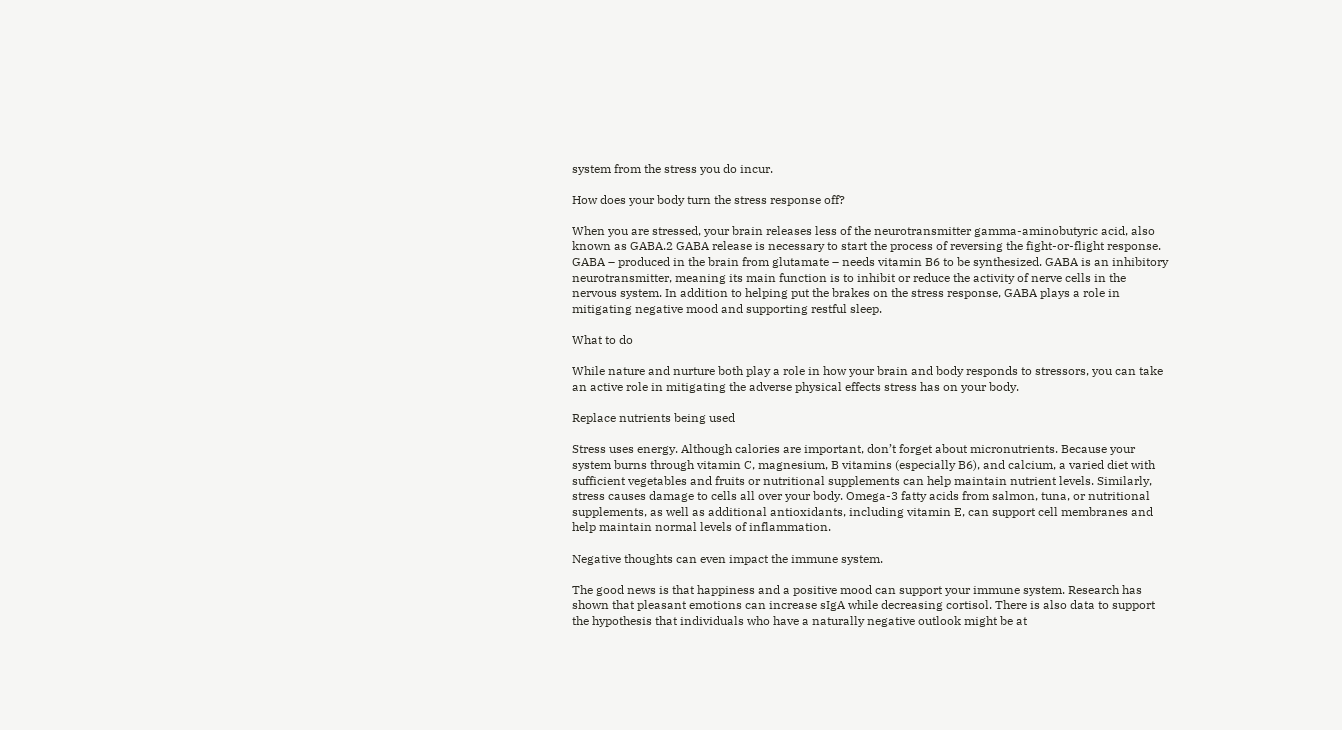system from the stress you do incur.

How does your body turn the stress response off?

When you are stressed, your brain releases less of the neurotransmitter gamma-aminobutyric acid, also known as GABA.2 GABA release is necessary to start the process of reversing the fight-or-flight response. GABA – produced in the brain from glutamate – needs vitamin B6 to be synthesized. GABA is an inhibitory neurotransmitter, meaning its main function is to inhibit or reduce the activity of nerve cells in the nervous system. In addition to helping put the brakes on the stress response, GABA plays a role in mitigating negative mood and supporting restful sleep.

What to do

While nature and nurture both play a role in how your brain and body responds to stressors, you can take an active role in mitigating the adverse physical effects stress has on your body.

Replace nutrients being used

Stress uses energy. Although calories are important, don’t forget about micronutrients. Because your system burns through vitamin C, magnesium, B vitamins (especially B6), and calcium, a varied diet with sufficient vegetables and fruits or nutritional supplements can help maintain nutrient levels. Similarly, stress causes damage to cells all over your body. Omega-3 fatty acids from salmon, tuna, or nutritional supplements, as well as additional antioxidants, including vitamin E, can support cell membranes and help maintain normal levels of inflammation.

Negative thoughts can even impact the immune system.

The good news is that happiness and a positive mood can support your immune system. Research has shown that pleasant emotions can increase sIgA while decreasing cortisol. There is also data to support the hypothesis that individuals who have a naturally negative outlook might be at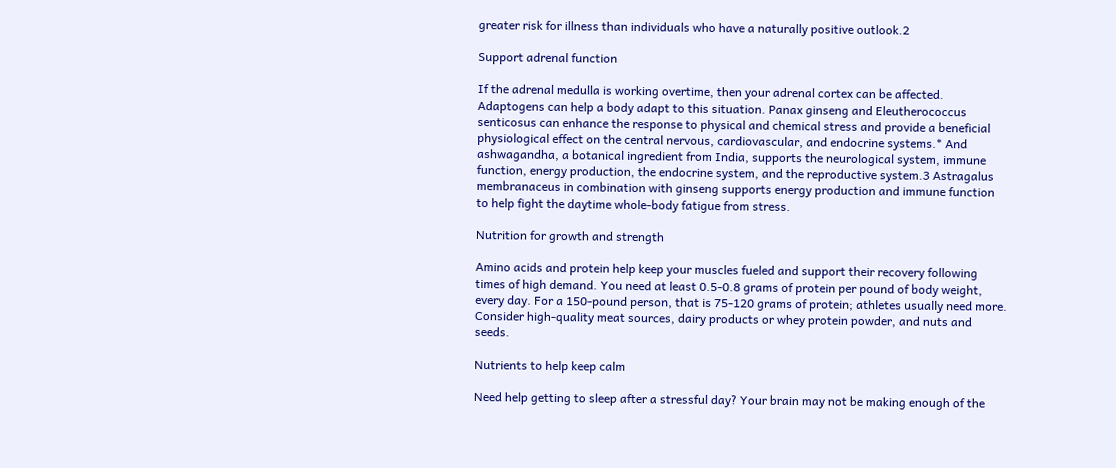greater risk for illness than individuals who have a naturally positive outlook.2

Support adrenal function

If the adrenal medulla is working overtime, then your adrenal cortex can be affected. Adaptogens can help a body adapt to this situation. Panax ginseng and Eleutherococcus senticosus can enhance the response to physical and chemical stress and provide a beneficial physiological effect on the central nervous, cardiovascular, and endocrine systems.* And ashwagandha, a botanical ingredient from India, supports the neurological system, immune function, energy production, the endocrine system, and the reproductive system.3 Astragalus membranaceus in combination with ginseng supports energy production and immune function to help fight the daytime whole-body fatigue from stress.

Nutrition for growth and strength

Amino acids and protein help keep your muscles fueled and support their recovery following times of high demand. You need at least 0.5-0.8 grams of protein per pound of body weight, every day. For a 150-pound person, that is 75-120 grams of protein; athletes usually need more. Consider high-quality meat sources, dairy products or whey protein powder, and nuts and seeds.

Nutrients to help keep calm

Need help getting to sleep after a stressful day? Your brain may not be making enough of the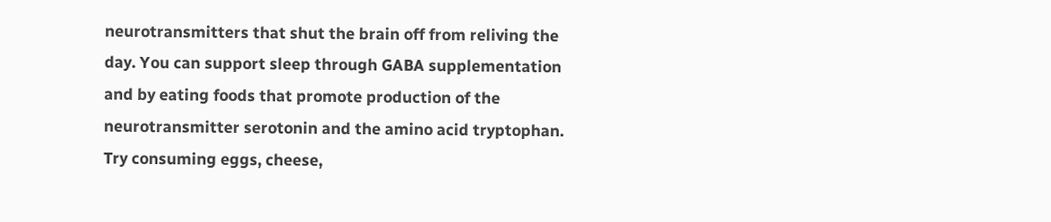neurotransmitters that shut the brain off from reliving the day. You can support sleep through GABA supplementation and by eating foods that promote production of the neurotransmitter serotonin and the amino acid tryptophan. Try consuming eggs, cheese,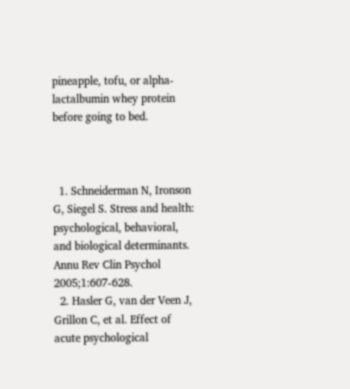pineapple, tofu, or alpha-lactalbumin whey protein before going to bed.



  1. Schneiderman N, Ironson G, Siegel S. Stress and health: psychological, behavioral, and biological determinants. Annu Rev Clin Psychol 2005;1:607-628.
  2. Hasler G, van der Veen J, Grillon C, et al. Effect of acute psychological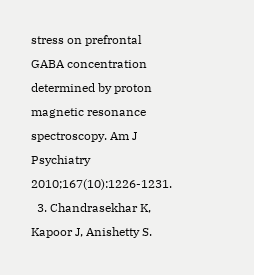stress on prefrontal GABA concentration determined by proton magnetic resonance spectroscopy. Am J Psychiatry 2010;167(10):1226-1231.
  3. Chandrasekhar K, Kapoor J, Anishetty S.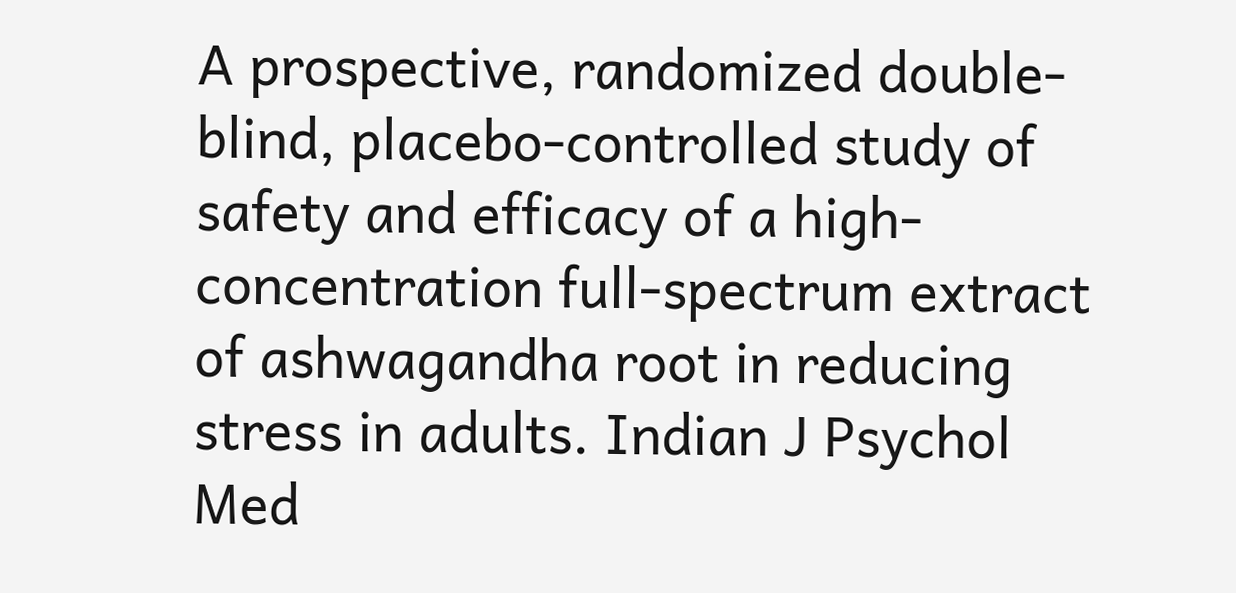A prospective, randomized double-blind, placebo-controlled study of safety and efficacy of a high-concentration full-spectrum extract of ashwagandha root in reducing stress in adults. Indian J Psychol Med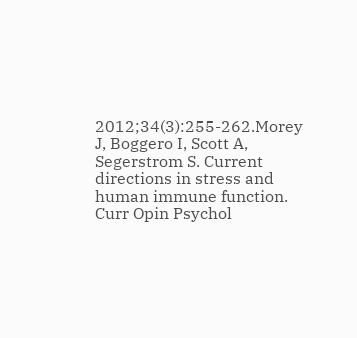2012;34(3):255-262.Morey J, Boggero I, Scott A, Segerstrom S. Current directions in stress and human immune function. Curr Opin Psychol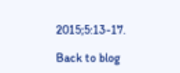2015;5:13-17.

Back to blog